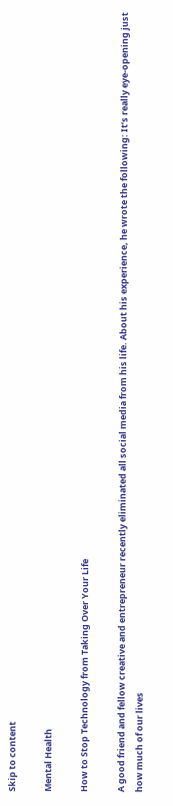Skip to content

Mental Health

How to Stop Technology from Taking Over Your Life

A good friend and fellow creative and entrepreneur recently eliminated all social media from his life. About his experience, he wrote the following: It’s really eye-opening just how much of our lives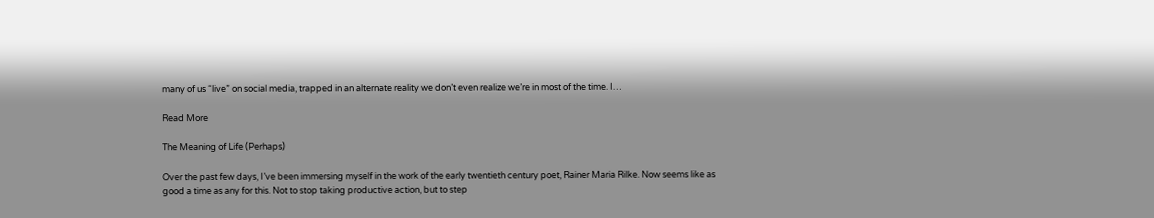many of us “live” on social media, trapped in an alternate reality we don’t even realize we’re in most of the time. I…

Read More

The Meaning of Life (Perhaps)

Over the past few days, I’ve been immersing myself in the work of the early twentieth century poet, Rainer Maria Rilke. Now seems like as good a time as any for this. Not to stop taking productive action, but to step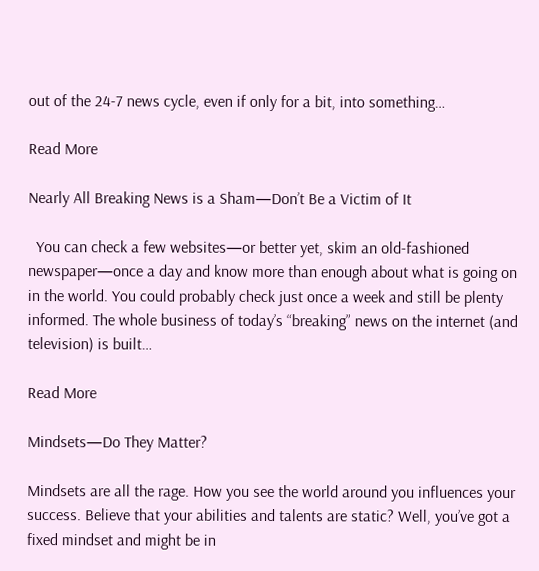out of the 24-7 news cycle, even if only for a bit, into something…

Read More

Nearly All Breaking News is a Sham—Don’t Be a Victim of It

  You can check a few websites—or better yet, skim an old-fashioned newspaper—once a day and know more than enough about what is going on in the world. You could probably check just once a week and still be plenty informed. The whole business of today’s “breaking” news on the internet (and television) is built…

Read More

Mindsets—Do They Matter?

Mindsets are all the rage. How you see the world around you influences your success. Believe that your abilities and talents are static? Well, you’ve got a fixed mindset and might be in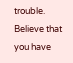trouble. Believe that you have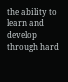the ability to learn and develop through hard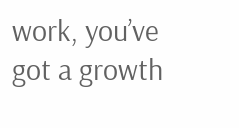work, you’ve got a growth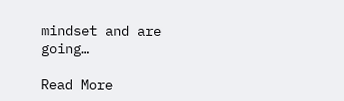mindset and are going…

Read More